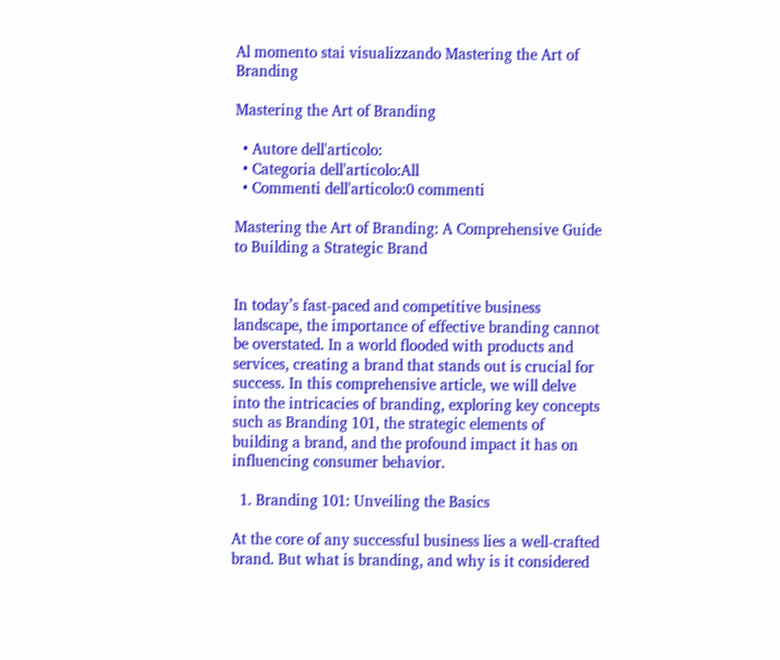Al momento stai visualizzando Mastering the Art of Branding

Mastering the Art of Branding

  • Autore dell'articolo:
  • Categoria dell'articolo:All
  • Commenti dell'articolo:0 commenti

Mastering the Art of Branding: A Comprehensive Guide to Building a Strategic Brand


In today’s fast-paced and competitive business landscape, the importance of effective branding cannot be overstated. In a world flooded with products and services, creating a brand that stands out is crucial for success. In this comprehensive article, we will delve into the intricacies of branding, exploring key concepts such as Branding 101, the strategic elements of building a brand, and the profound impact it has on influencing consumer behavior.

  1. Branding 101: Unveiling the Basics

At the core of any successful business lies a well-crafted brand. But what is branding, and why is it considered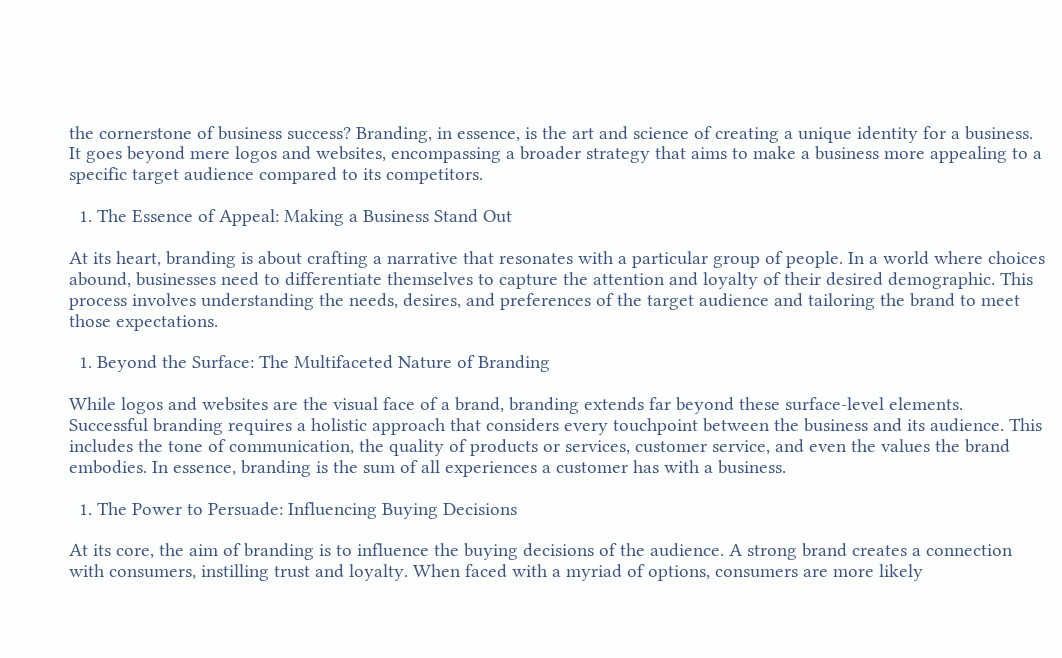the cornerstone of business success? Branding, in essence, is the art and science of creating a unique identity for a business. It goes beyond mere logos and websites, encompassing a broader strategy that aims to make a business more appealing to a specific target audience compared to its competitors.

  1. The Essence of Appeal: Making a Business Stand Out

At its heart, branding is about crafting a narrative that resonates with a particular group of people. In a world where choices abound, businesses need to differentiate themselves to capture the attention and loyalty of their desired demographic. This process involves understanding the needs, desires, and preferences of the target audience and tailoring the brand to meet those expectations.

  1. Beyond the Surface: The Multifaceted Nature of Branding

While logos and websites are the visual face of a brand, branding extends far beyond these surface-level elements. Successful branding requires a holistic approach that considers every touchpoint between the business and its audience. This includes the tone of communication, the quality of products or services, customer service, and even the values the brand embodies. In essence, branding is the sum of all experiences a customer has with a business.

  1. The Power to Persuade: Influencing Buying Decisions

At its core, the aim of branding is to influence the buying decisions of the audience. A strong brand creates a connection with consumers, instilling trust and loyalty. When faced with a myriad of options, consumers are more likely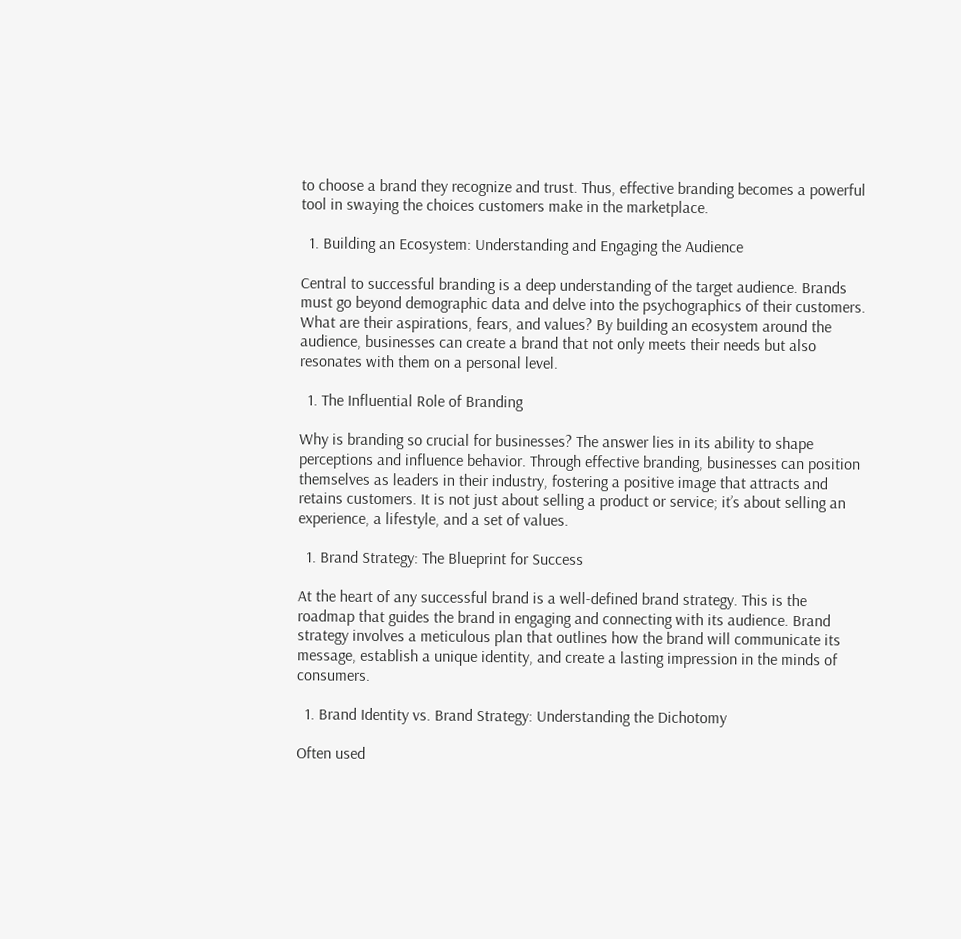to choose a brand they recognize and trust. Thus, effective branding becomes a powerful tool in swaying the choices customers make in the marketplace.

  1. Building an Ecosystem: Understanding and Engaging the Audience

Central to successful branding is a deep understanding of the target audience. Brands must go beyond demographic data and delve into the psychographics of their customers. What are their aspirations, fears, and values? By building an ecosystem around the audience, businesses can create a brand that not only meets their needs but also resonates with them on a personal level.

  1. The Influential Role of Branding

Why is branding so crucial for businesses? The answer lies in its ability to shape perceptions and influence behavior. Through effective branding, businesses can position themselves as leaders in their industry, fostering a positive image that attracts and retains customers. It is not just about selling a product or service; it’s about selling an experience, a lifestyle, and a set of values.

  1. Brand Strategy: The Blueprint for Success

At the heart of any successful brand is a well-defined brand strategy. This is the roadmap that guides the brand in engaging and connecting with its audience. Brand strategy involves a meticulous plan that outlines how the brand will communicate its message, establish a unique identity, and create a lasting impression in the minds of consumers.

  1. Brand Identity vs. Brand Strategy: Understanding the Dichotomy

Often used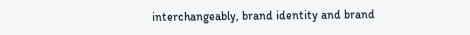interchangeably, brand identity and brand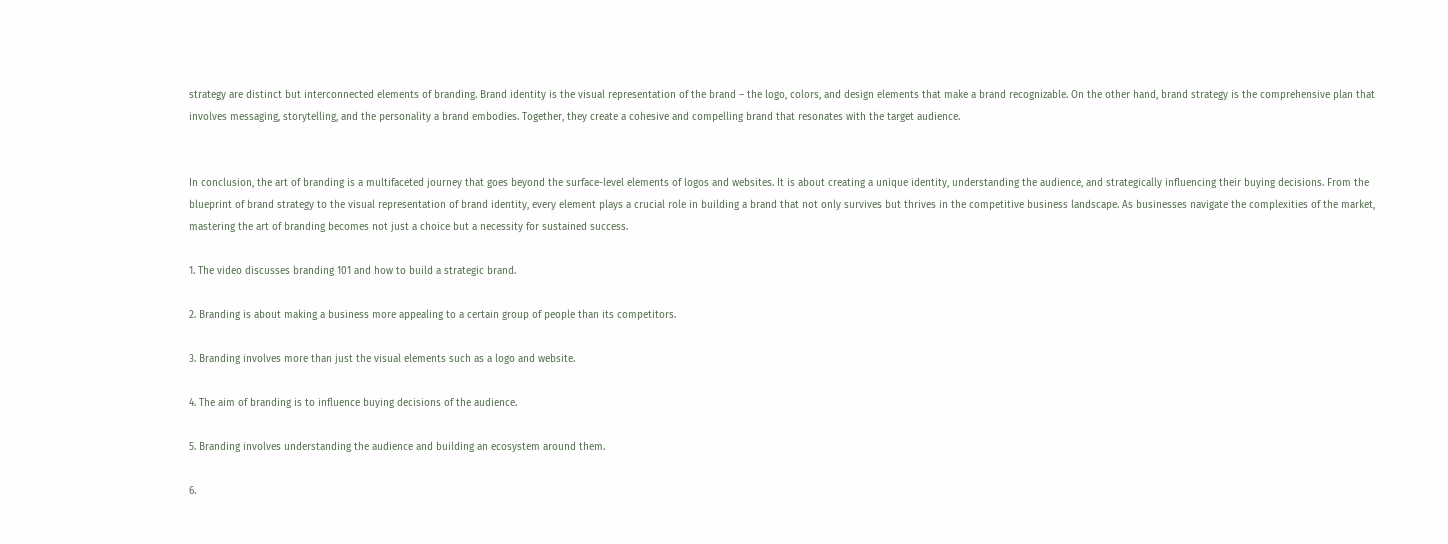strategy are distinct but interconnected elements of branding. Brand identity is the visual representation of the brand – the logo, colors, and design elements that make a brand recognizable. On the other hand, brand strategy is the comprehensive plan that involves messaging, storytelling, and the personality a brand embodies. Together, they create a cohesive and compelling brand that resonates with the target audience.


In conclusion, the art of branding is a multifaceted journey that goes beyond the surface-level elements of logos and websites. It is about creating a unique identity, understanding the audience, and strategically influencing their buying decisions. From the blueprint of brand strategy to the visual representation of brand identity, every element plays a crucial role in building a brand that not only survives but thrives in the competitive business landscape. As businesses navigate the complexities of the market, mastering the art of branding becomes not just a choice but a necessity for sustained success.

1. The video discusses branding 101 and how to build a strategic brand.

2. Branding is about making a business more appealing to a certain group of people than its competitors.

3. Branding involves more than just the visual elements such as a logo and website.

4. The aim of branding is to influence buying decisions of the audience.

5. Branding involves understanding the audience and building an ecosystem around them.

6.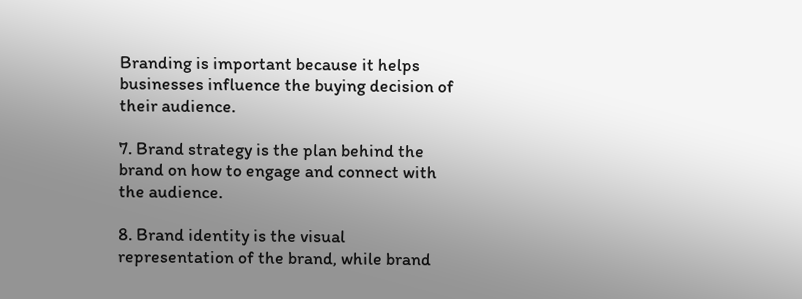Branding is important because it helps businesses influence the buying decision of their audience.

7. Brand strategy is the plan behind the brand on how to engage and connect with the audience.

8. Brand identity is the visual representation of the brand, while brand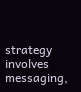strategy involves messaging,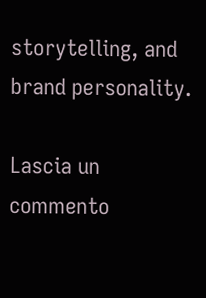storytelling, and brand personality.

Lascia un commento